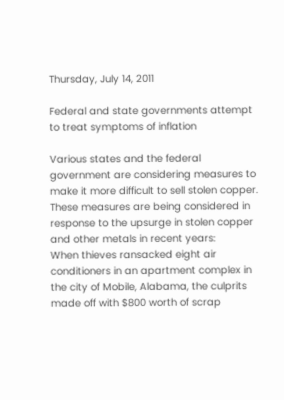Thursday, July 14, 2011

Federal and state governments attempt to treat symptoms of inflation

Various states and the federal government are considering measures to make it more difficult to sell stolen copper. These measures are being considered in response to the upsurge in stolen copper and other metals in recent years:
When thieves ransacked eight air conditioners in an apartment complex in the city of Mobile, Alabama, the culprits made off with $800 worth of scrap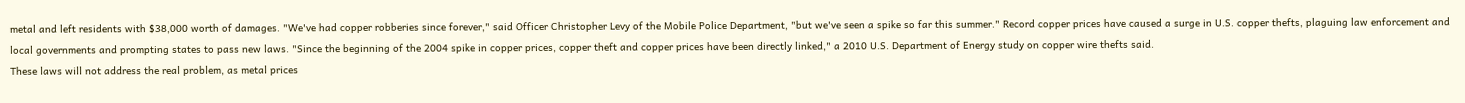metal and left residents with $38,000 worth of damages. "We've had copper robberies since forever," said Officer Christopher Levy of the Mobile Police Department, "but we've seen a spike so far this summer." Record copper prices have caused a surge in U.S. copper thefts, plaguing law enforcement and local governments and prompting states to pass new laws. "Since the beginning of the 2004 spike in copper prices, copper theft and copper prices have been directly linked," a 2010 U.S. Department of Energy study on copper wire thefts said.
These laws will not address the real problem, as metal prices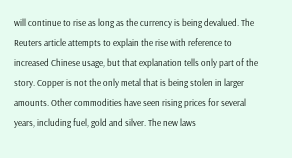will continue to rise as long as the currency is being devalued. The Reuters article attempts to explain the rise with reference to increased Chinese usage, but that explanation tells only part of the story. Copper is not the only metal that is being stolen in larger amounts. Other commodities have seen rising prices for several years, including fuel, gold and silver. The new laws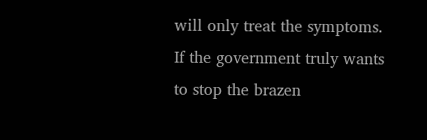will only treat the symptoms. If the government truly wants to stop the brazen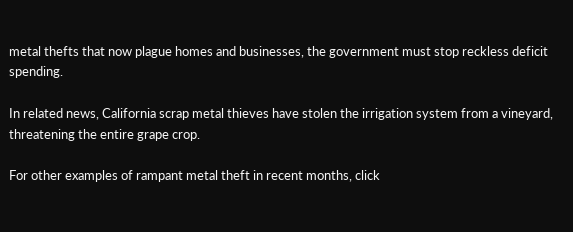metal thefts that now plague homes and businesses, the government must stop reckless deficit spending.

In related news, California scrap metal thieves have stolen the irrigation system from a vineyard, threatening the entire grape crop.

For other examples of rampant metal theft in recent months, click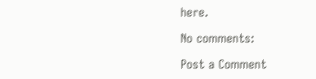here.

No comments:

Post a Comment